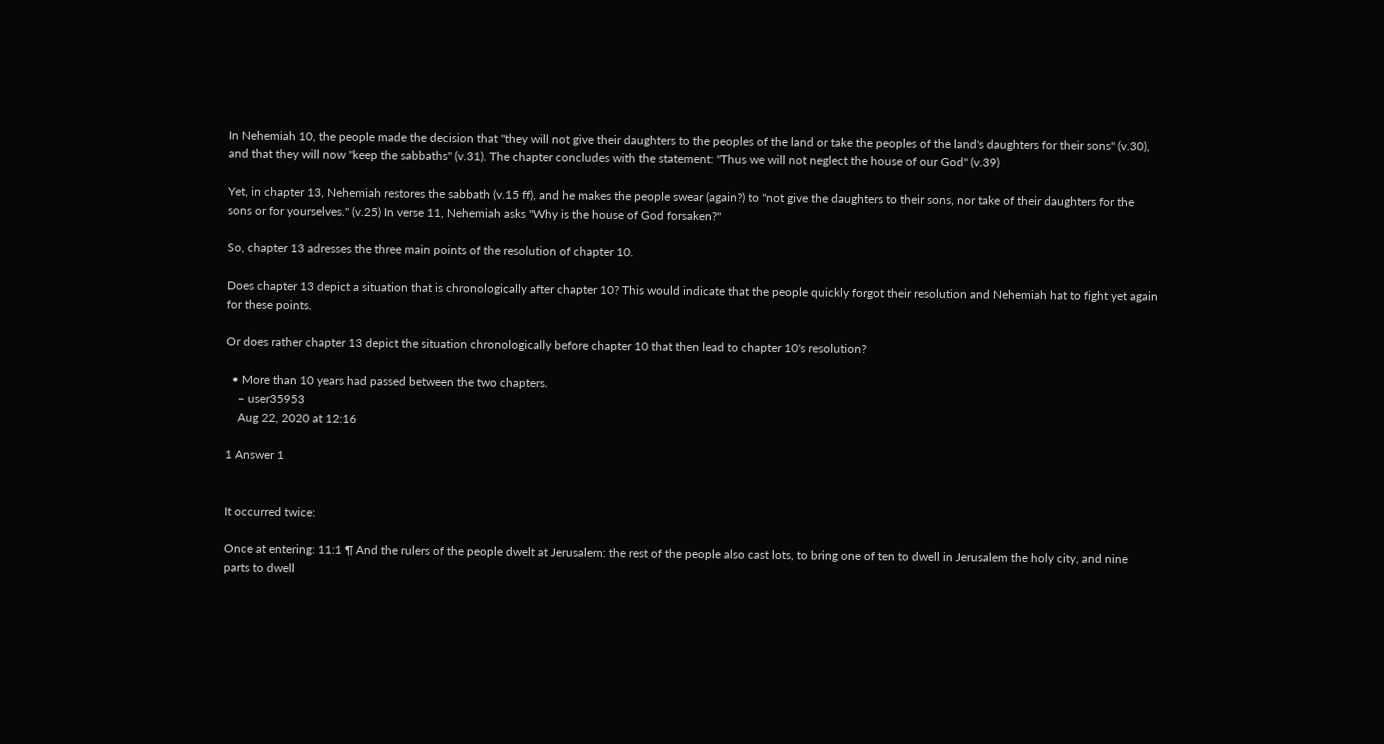In Nehemiah 10, the people made the decision that "they will not give their daughters to the peoples of the land or take the peoples of the land's daughters for their sons" (v.30), and that they will now "keep the sabbaths" (v.31). The chapter concludes with the statement: "Thus we will not neglect the house of our God" (v.39)

Yet, in chapter 13, Nehemiah restores the sabbath (v.15 ff), and he makes the people swear (again?) to "not give the daughters to their sons, nor take of their daughters for the sons or for yourselves." (v.25) In verse 11, Nehemiah asks "Why is the house of God forsaken?"

So, chapter 13 adresses the three main points of the resolution of chapter 10.

Does chapter 13 depict a situation that is chronologically after chapter 10? This would indicate that the people quickly forgot their resolution and Nehemiah hat to fight yet again for these points.

Or does rather chapter 13 depict the situation chronologically before chapter 10 that then lead to chapter 10's resolution?

  • More than 10 years had passed between the two chapters.
    – user35953
    Aug 22, 2020 at 12:16

1 Answer 1


It occurred twice:

Once at entering: 11:1 ¶ And the rulers of the people dwelt at Jerusalem: the rest of the people also cast lots, to bring one of ten to dwell in Jerusalem the holy city, and nine parts to dwell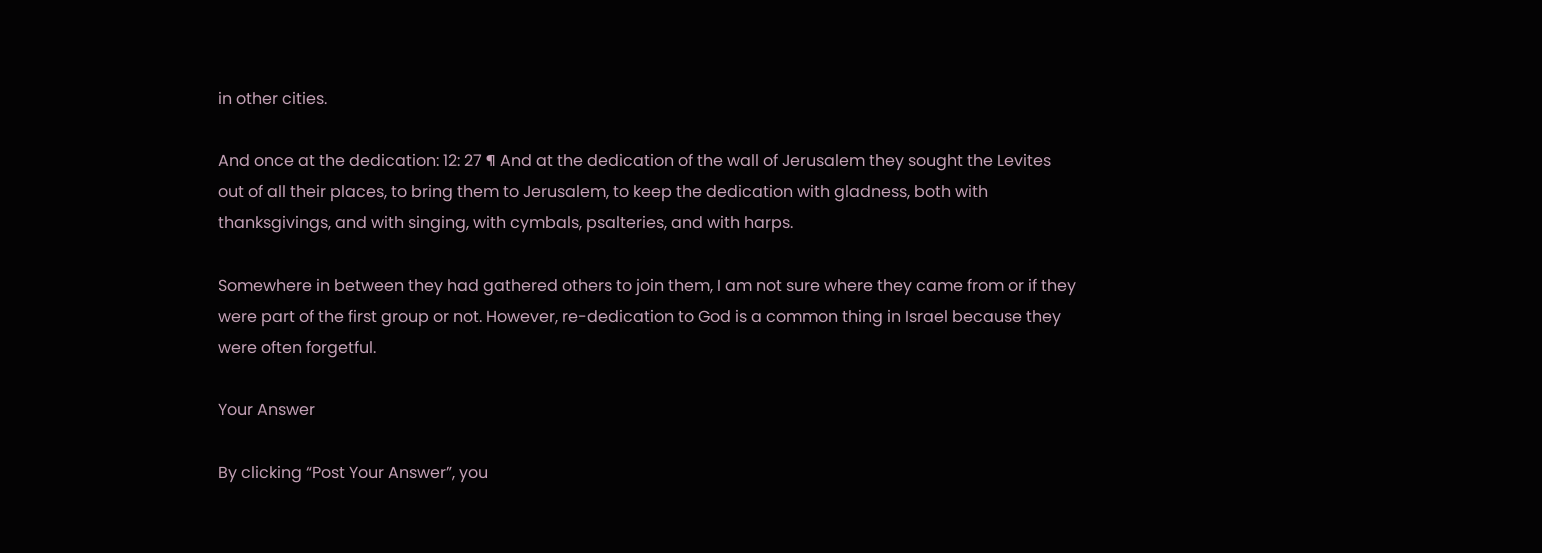in other cities.

And once at the dedication: 12: 27 ¶ And at the dedication of the wall of Jerusalem they sought the Levites out of all their places, to bring them to Jerusalem, to keep the dedication with gladness, both with thanksgivings, and with singing, with cymbals, psalteries, and with harps.

Somewhere in between they had gathered others to join them, I am not sure where they came from or if they were part of the first group or not. However, re-dedication to God is a common thing in Israel because they were often forgetful.

Your Answer

By clicking “Post Your Answer”, you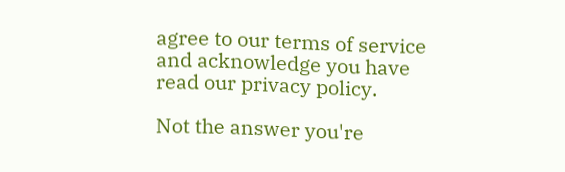agree to our terms of service and acknowledge you have read our privacy policy.

Not the answer you're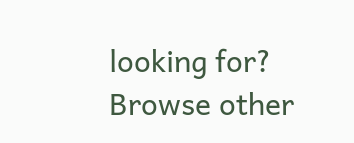looking for? Browse other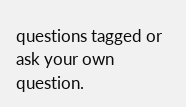questions tagged or ask your own question.